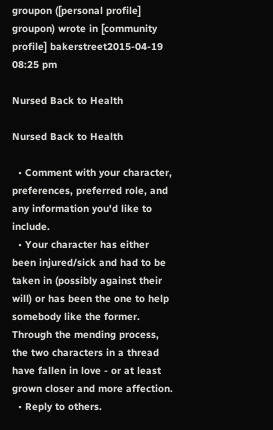groupon ([personal profile] groupon) wrote in [community profile] bakerstreet2015-04-19 08:25 pm

Nursed Back to Health

Nursed Back to Health

  • Comment with your character, preferences, preferred role, and any information you'd like to include.
  • Your character has either been injured/sick and had to be taken in (possibly against their will) or has been the one to help somebody like the former. Through the mending process, the two characters in a thread have fallen in love - or at least grown closer and more affection.
  • Reply to others.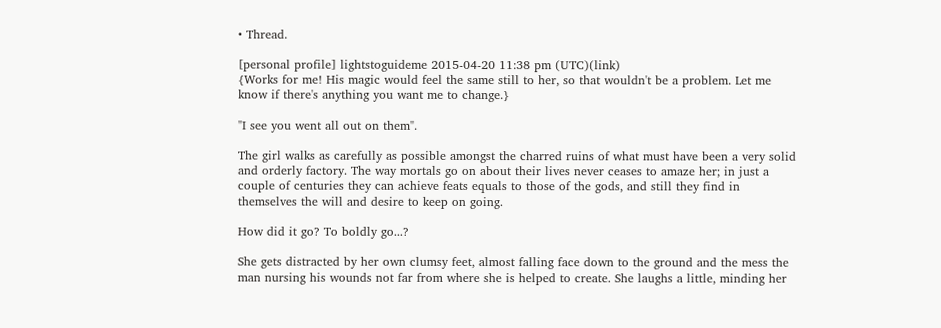• Thread.

[personal profile] lightstoguideme 2015-04-20 11:38 pm (UTC)(link)
{Works for me! His magic would feel the same still to her, so that wouldn't be a problem. Let me know if there's anything you want me to change.}

"I see you went all out on them".

The girl walks as carefully as possible amongst the charred ruins of what must have been a very solid and orderly factory. The way mortals go on about their lives never ceases to amaze her; in just a couple of centuries they can achieve feats equals to those of the gods, and still they find in themselves the will and desire to keep on going.

How did it go? To boldly go...?

She gets distracted by her own clumsy feet, almost falling face down to the ground and the mess the man nursing his wounds not far from where she is helped to create. She laughs a little, minding her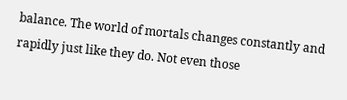balance. The world of mortals changes constantly and rapidly just like they do. Not even those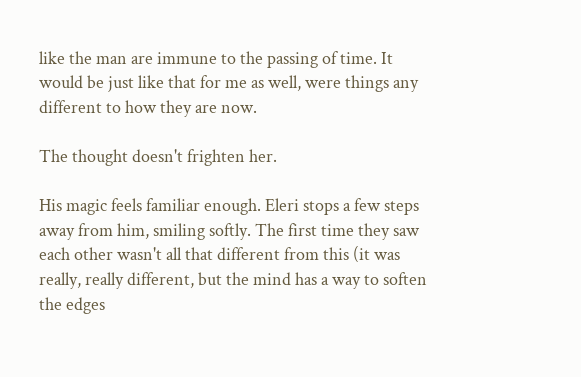like the man are immune to the passing of time. It would be just like that for me as well, were things any different to how they are now.

The thought doesn't frighten her.

His magic feels familiar enough. Eleri stops a few steps away from him, smiling softly. The first time they saw each other wasn't all that different from this (it was really, really different, but the mind has a way to soften the edges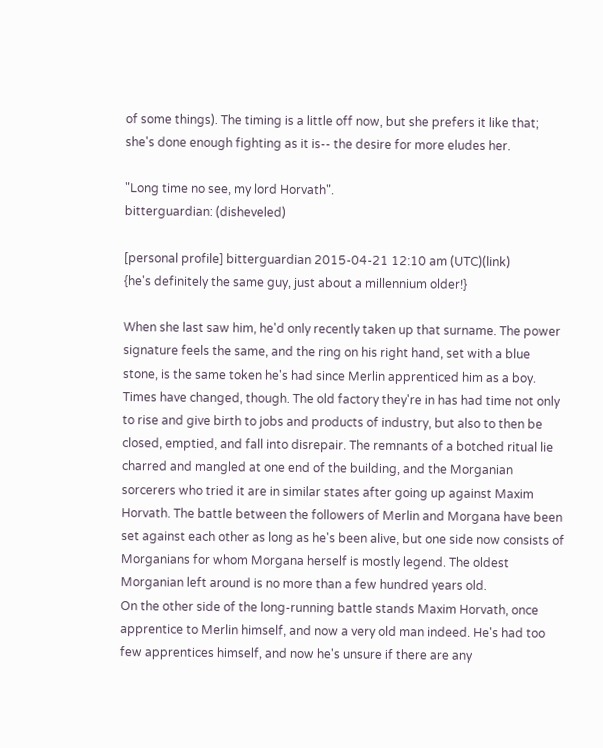of some things). The timing is a little off now, but she prefers it like that; she's done enough fighting as it is-- the desire for more eludes her.

"Long time no see, my lord Horvath".
bitterguardian: (disheveled)

[personal profile] bitterguardian 2015-04-21 12:10 am (UTC)(link)
{he's definitely the same guy, just about a millennium older!}

When she last saw him, he'd only recently taken up that surname. The power signature feels the same, and the ring on his right hand, set with a blue stone, is the same token he's had since Merlin apprenticed him as a boy. Times have changed, though. The old factory they're in has had time not only to rise and give birth to jobs and products of industry, but also to then be closed, emptied, and fall into disrepair. The remnants of a botched ritual lie charred and mangled at one end of the building, and the Morganian sorcerers who tried it are in similar states after going up against Maxim Horvath. The battle between the followers of Merlin and Morgana have been set against each other as long as he's been alive, but one side now consists of Morganians for whom Morgana herself is mostly legend. The oldest Morganian left around is no more than a few hundred years old.
On the other side of the long-running battle stands Maxim Horvath, once apprentice to Merlin himself, and now a very old man indeed. He's had too few apprentices himself, and now he's unsure if there are any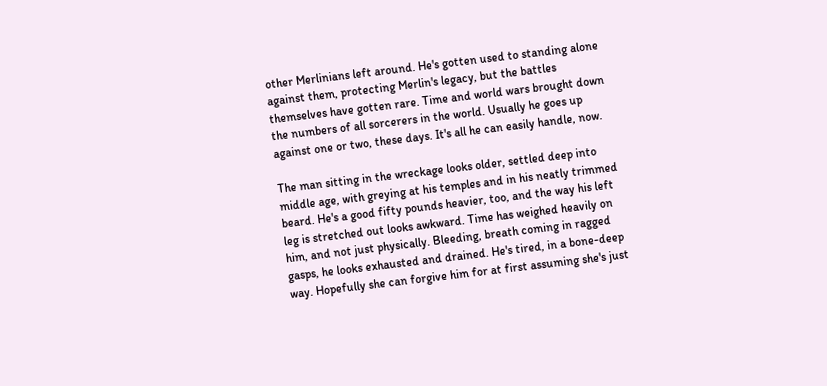other Merlinians left around. He's gotten used to standing alone against them, protecting Merlin's legacy, but the battles themselves have gotten rare. Time and world wars brought down the numbers of all sorcerers in the world. Usually he goes up against one or two, these days. It's all he can easily handle, now.

The man sitting in the wreckage looks older, settled deep into middle age, with greying at his temples and in his neatly trimmed beard. He's a good fifty pounds heavier, too, and the way his left leg is stretched out looks awkward. Time has weighed heavily on him, and not just physically. Bleeding, breath coming in ragged gasps, he looks exhausted and drained. He's tired, in a bone-deep way. Hopefully she can forgive him for at first assuming she's just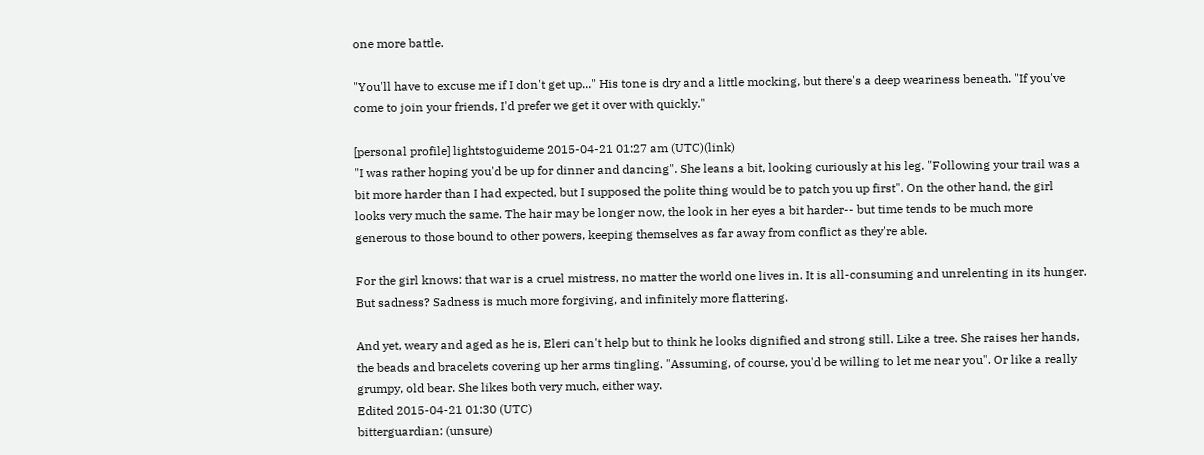one more battle.

"You'll have to excuse me if I don't get up..." His tone is dry and a little mocking, but there's a deep weariness beneath. "If you've come to join your friends, I'd prefer we get it over with quickly."

[personal profile] lightstoguideme 2015-04-21 01:27 am (UTC)(link)
"I was rather hoping you'd be up for dinner and dancing". She leans a bit, looking curiously at his leg. "Following your trail was a bit more harder than I had expected, but I supposed the polite thing would be to patch you up first". On the other hand, the girl looks very much the same. The hair may be longer now, the look in her eyes a bit harder-- but time tends to be much more generous to those bound to other powers, keeping themselves as far away from conflict as they're able.

For the girl knows: that war is a cruel mistress, no matter the world one lives in. It is all-consuming and unrelenting in its hunger. But sadness? Sadness is much more forgiving, and infinitely more flattering.

And yet, weary and aged as he is, Eleri can't help but to think he looks dignified and strong still. Like a tree. She raises her hands, the beads and bracelets covering up her arms tingling. "Assuming, of course, you'd be willing to let me near you". Or like a really grumpy, old bear. She likes both very much, either way.
Edited 2015-04-21 01:30 (UTC)
bitterguardian: (unsure)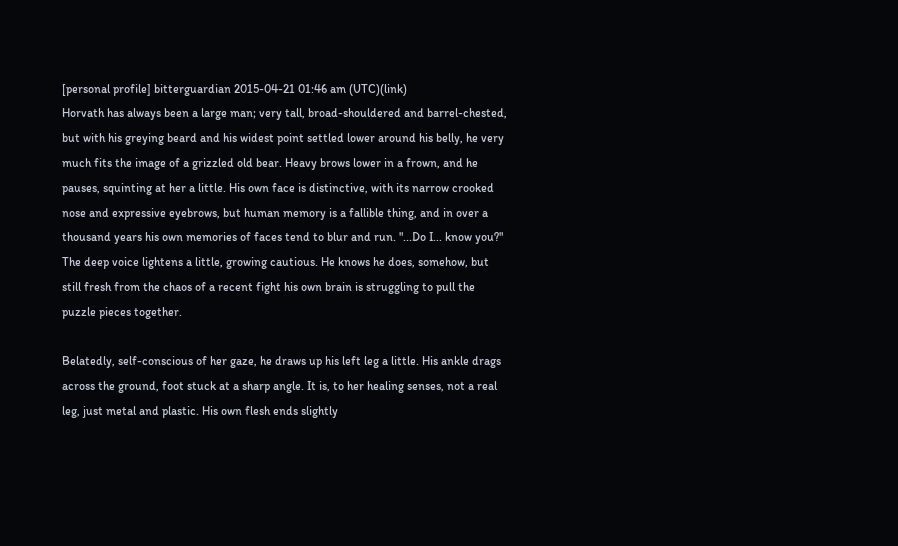[personal profile] bitterguardian 2015-04-21 01:46 am (UTC)(link)
Horvath has always been a large man; very tall, broad-shouldered and barrel-chested, but with his greying beard and his widest point settled lower around his belly, he very much fits the image of a grizzled old bear. Heavy brows lower in a frown, and he pauses, squinting at her a little. His own face is distinctive, with its narrow crooked nose and expressive eyebrows, but human memory is a fallible thing, and in over a thousand years his own memories of faces tend to blur and run. "...Do I... know you?" The deep voice lightens a little, growing cautious. He knows he does, somehow, but still fresh from the chaos of a recent fight his own brain is struggling to pull the puzzle pieces together.

Belatedly, self-conscious of her gaze, he draws up his left leg a little. His ankle drags across the ground, foot stuck at a sharp angle. It is, to her healing senses, not a real leg, just metal and plastic. His own flesh ends slightly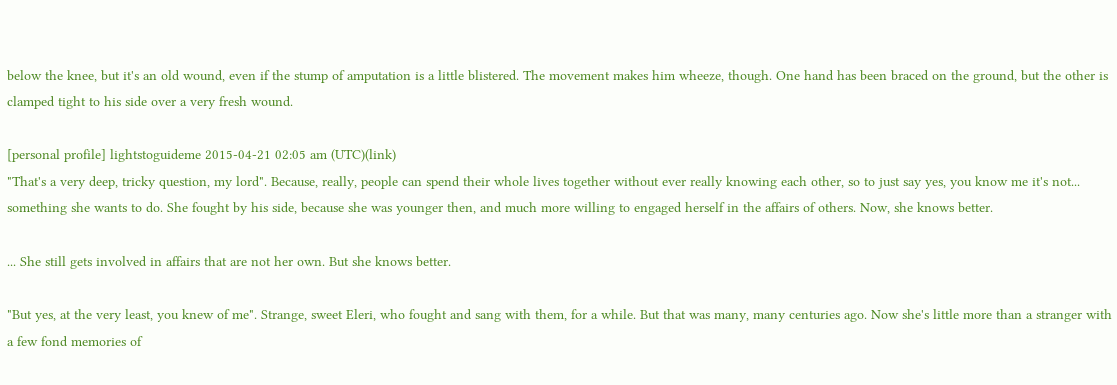below the knee, but it's an old wound, even if the stump of amputation is a little blistered. The movement makes him wheeze, though. One hand has been braced on the ground, but the other is clamped tight to his side over a very fresh wound.

[personal profile] lightstoguideme 2015-04-21 02:05 am (UTC)(link)
"That's a very deep, tricky question, my lord". Because, really, people can spend their whole lives together without ever really knowing each other, so to just say yes, you know me it's not... something she wants to do. She fought by his side, because she was younger then, and much more willing to engaged herself in the affairs of others. Now, she knows better.

... She still gets involved in affairs that are not her own. But she knows better.

"But yes, at the very least, you knew of me". Strange, sweet Eleri, who fought and sang with them, for a while. But that was many, many centuries ago. Now she's little more than a stranger with a few fond memories of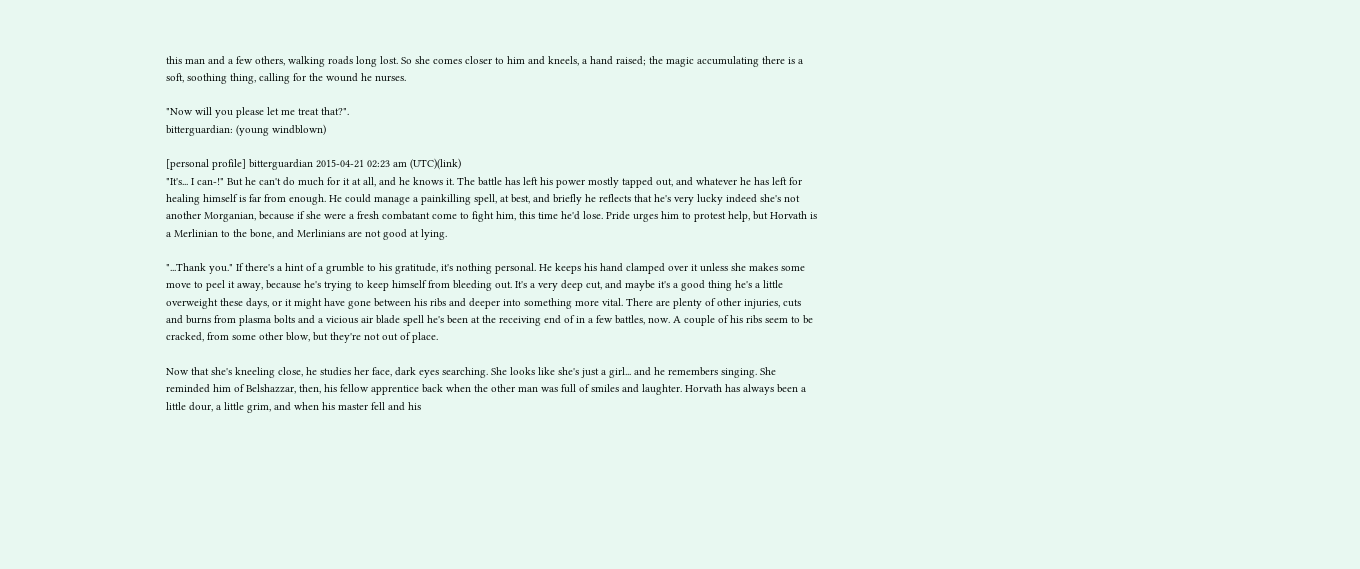this man and a few others, walking roads long lost. So she comes closer to him and kneels, a hand raised; the magic accumulating there is a soft, soothing thing, calling for the wound he nurses.

"Now will you please let me treat that?".
bitterguardian: (young windblown)

[personal profile] bitterguardian 2015-04-21 02:23 am (UTC)(link)
"It's... I can-!" But he can't do much for it at all, and he knows it. The battle has left his power mostly tapped out, and whatever he has left for healing himself is far from enough. He could manage a painkilling spell, at best, and briefly he reflects that he's very lucky indeed she's not another Morganian, because if she were a fresh combatant come to fight him, this time he'd lose. Pride urges him to protest help, but Horvath is a Merlinian to the bone, and Merlinians are not good at lying.

"...Thank you." If there's a hint of a grumble to his gratitude, it's nothing personal. He keeps his hand clamped over it unless she makes some move to peel it away, because he's trying to keep himself from bleeding out. It's a very deep cut, and maybe it's a good thing he's a little overweight these days, or it might have gone between his ribs and deeper into something more vital. There are plenty of other injuries, cuts and burns from plasma bolts and a vicious air blade spell he's been at the receiving end of in a few battles, now. A couple of his ribs seem to be cracked, from some other blow, but they're not out of place.

Now that she's kneeling close, he studies her face, dark eyes searching. She looks like she's just a girl... and he remembers singing. She reminded him of Belshazzar, then, his fellow apprentice back when the other man was full of smiles and laughter. Horvath has always been a little dour, a little grim, and when his master fell and his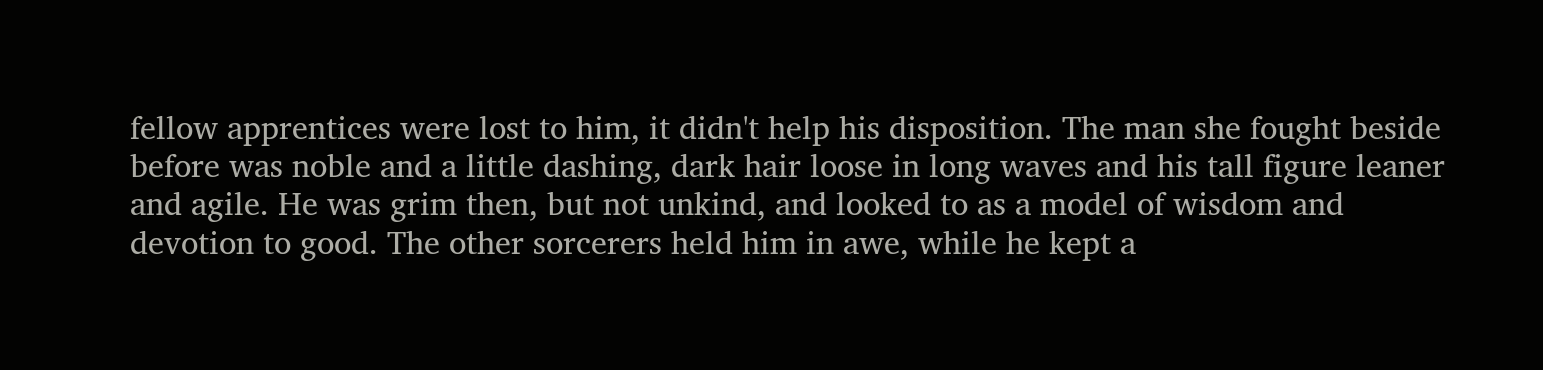fellow apprentices were lost to him, it didn't help his disposition. The man she fought beside before was noble and a little dashing, dark hair loose in long waves and his tall figure leaner and agile. He was grim then, but not unkind, and looked to as a model of wisdom and devotion to good. The other sorcerers held him in awe, while he kept a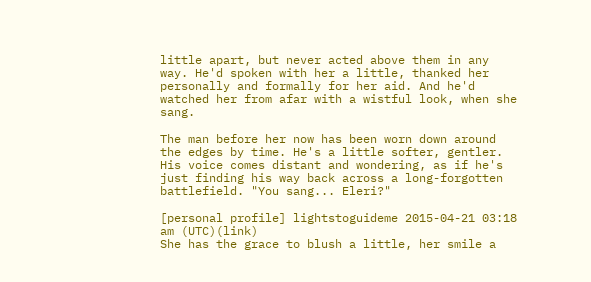little apart, but never acted above them in any way. He'd spoken with her a little, thanked her personally and formally for her aid. And he'd watched her from afar with a wistful look, when she sang.

The man before her now has been worn down around the edges by time. He's a little softer, gentler. His voice comes distant and wondering, as if he's just finding his way back across a long-forgotten battlefield. "You sang... Eleri?"

[personal profile] lightstoguideme 2015-04-21 03:18 am (UTC)(link)
She has the grace to blush a little, her smile a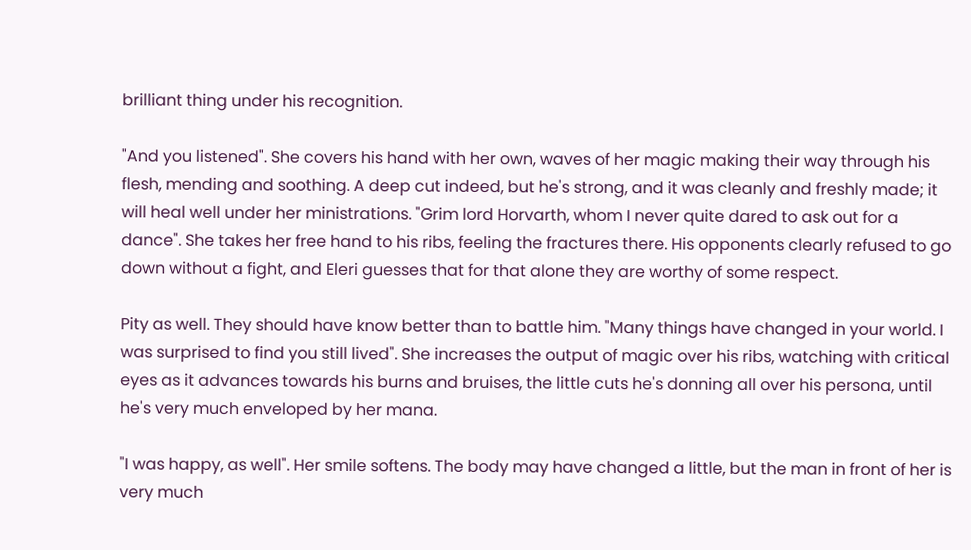brilliant thing under his recognition.

"And you listened". She covers his hand with her own, waves of her magic making their way through his flesh, mending and soothing. A deep cut indeed, but he's strong, and it was cleanly and freshly made; it will heal well under her ministrations. "Grim lord Horvarth, whom I never quite dared to ask out for a dance". She takes her free hand to his ribs, feeling the fractures there. His opponents clearly refused to go down without a fight, and Eleri guesses that for that alone they are worthy of some respect.

Pity as well. They should have know better than to battle him. "Many things have changed in your world. I was surprised to find you still lived". She increases the output of magic over his ribs, watching with critical eyes as it advances towards his burns and bruises, the little cuts he's donning all over his persona, until he's very much enveloped by her mana.

"I was happy, as well". Her smile softens. The body may have changed a little, but the man in front of her is very much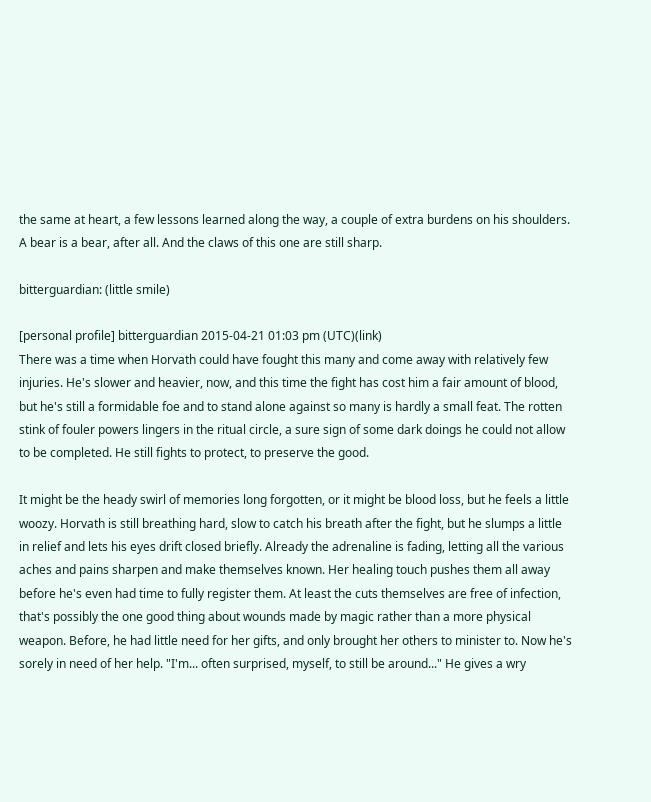the same at heart, a few lessons learned along the way, a couple of extra burdens on his shoulders. A bear is a bear, after all. And the claws of this one are still sharp.

bitterguardian: (little smile)

[personal profile] bitterguardian 2015-04-21 01:03 pm (UTC)(link)
There was a time when Horvath could have fought this many and come away with relatively few injuries. He's slower and heavier, now, and this time the fight has cost him a fair amount of blood, but he's still a formidable foe and to stand alone against so many is hardly a small feat. The rotten stink of fouler powers lingers in the ritual circle, a sure sign of some dark doings he could not allow to be completed. He still fights to protect, to preserve the good.

It might be the heady swirl of memories long forgotten, or it might be blood loss, but he feels a little woozy. Horvath is still breathing hard, slow to catch his breath after the fight, but he slumps a little in relief and lets his eyes drift closed briefly. Already the adrenaline is fading, letting all the various aches and pains sharpen and make themselves known. Her healing touch pushes them all away before he's even had time to fully register them. At least the cuts themselves are free of infection, that's possibly the one good thing about wounds made by magic rather than a more physical weapon. Before, he had little need for her gifts, and only brought her others to minister to. Now he's sorely in need of her help. "I'm... often surprised, myself, to still be around..." He gives a wry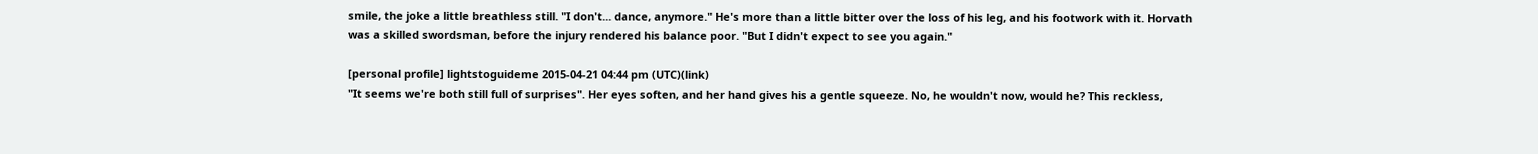smile, the joke a little breathless still. "I don't... dance, anymore." He's more than a little bitter over the loss of his leg, and his footwork with it. Horvath was a skilled swordsman, before the injury rendered his balance poor. "But I didn't expect to see you again."

[personal profile] lightstoguideme 2015-04-21 04:44 pm (UTC)(link)
"It seems we're both still full of surprises". Her eyes soften, and her hand gives his a gentle squeeze. No, he wouldn't now, would he? This reckless,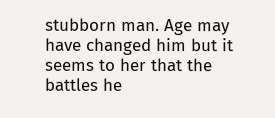stubborn man. Age may have changed him but it seems to her that the battles he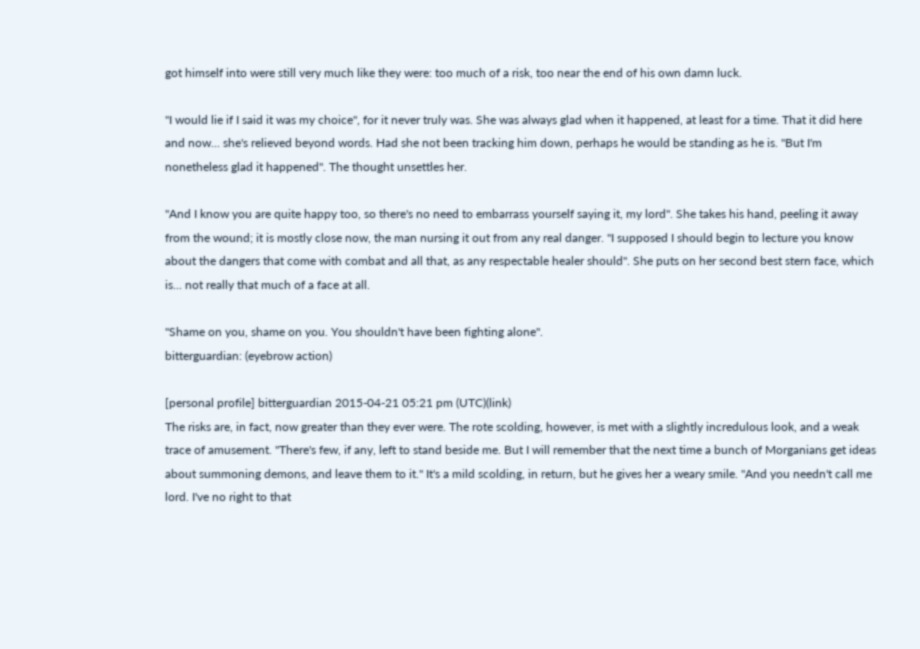got himself into were still very much like they were: too much of a risk, too near the end of his own damn luck.

"I would lie if I said it was my choice", for it never truly was. She was always glad when it happened, at least for a time. That it did here and now... she's relieved beyond words. Had she not been tracking him down, perhaps he would be standing as he is. "But I'm nonetheless glad it happened". The thought unsettles her.

"And I know you are quite happy too, so there's no need to embarrass yourself saying it, my lord". She takes his hand, peeling it away from the wound; it is mostly close now, the man nursing it out from any real danger. "I supposed I should begin to lecture you know about the dangers that come with combat and all that, as any respectable healer should". She puts on her second best stern face, which is... not really that much of a face at all.

"Shame on you, shame on you. You shouldn't have been fighting alone".
bitterguardian: (eyebrow action)

[personal profile] bitterguardian 2015-04-21 05:21 pm (UTC)(link)
The risks are, in fact, now greater than they ever were. The rote scolding, however, is met with a slightly incredulous look, and a weak trace of amusement. "There's few, if any, left to stand beside me. But I will remember that the next time a bunch of Morganians get ideas about summoning demons, and leave them to it." It's a mild scolding, in return, but he gives her a weary smile. "And you needn't call me lord. I've no right to that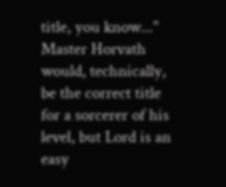title, you know..." Master Horvath would, technically, be the correct title for a sorcerer of his level, but Lord is an easy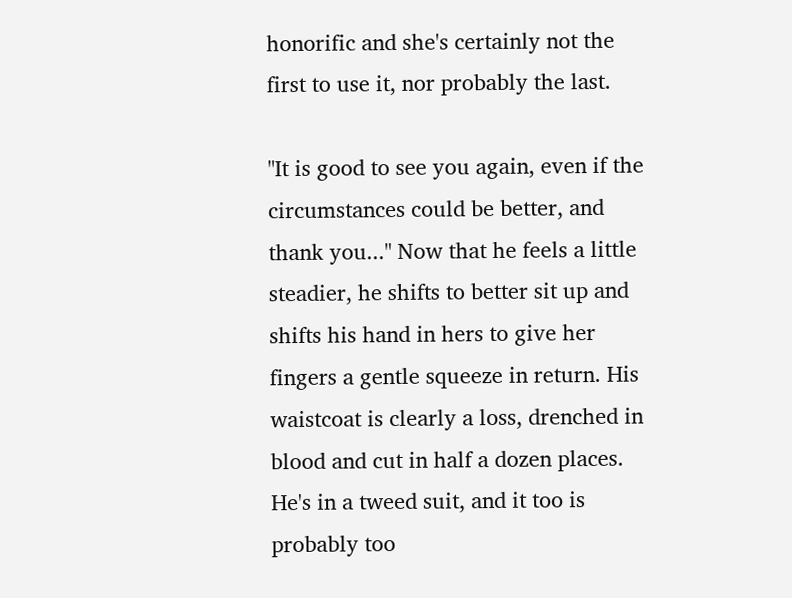honorific and she's certainly not the first to use it, nor probably the last.

"It is good to see you again, even if the circumstances could be better, and thank you..." Now that he feels a little steadier, he shifts to better sit up and shifts his hand in hers to give her fingers a gentle squeeze in return. His waistcoat is clearly a loss, drenched in blood and cut in half a dozen places. He's in a tweed suit, and it too is probably too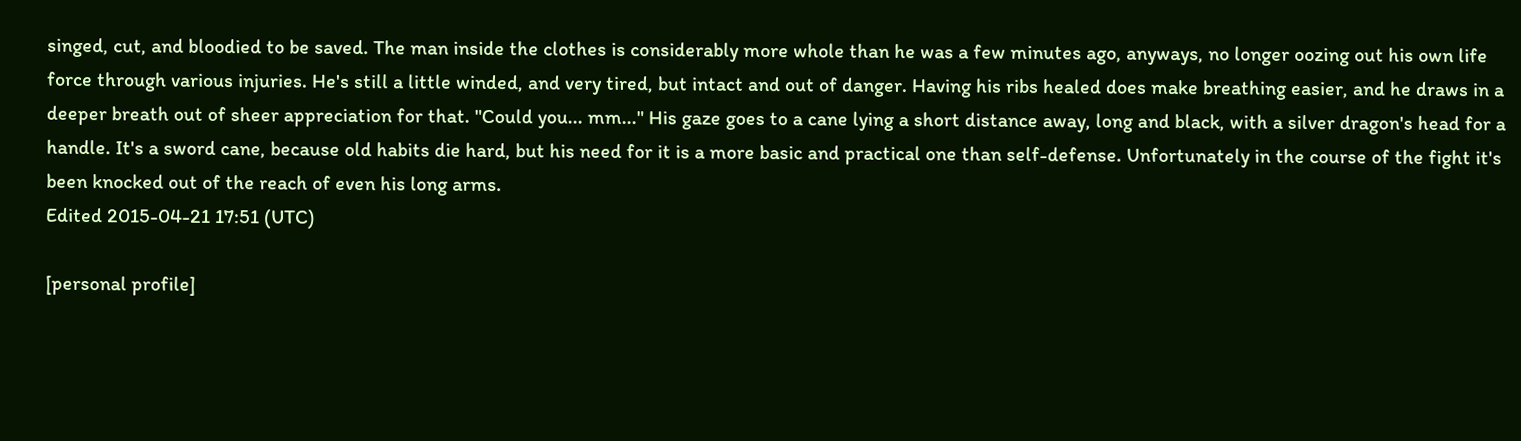singed, cut, and bloodied to be saved. The man inside the clothes is considerably more whole than he was a few minutes ago, anyways, no longer oozing out his own life force through various injuries. He's still a little winded, and very tired, but intact and out of danger. Having his ribs healed does make breathing easier, and he draws in a deeper breath out of sheer appreciation for that. "Could you... mm..." His gaze goes to a cane lying a short distance away, long and black, with a silver dragon's head for a handle. It's a sword cane, because old habits die hard, but his need for it is a more basic and practical one than self-defense. Unfortunately in the course of the fight it's been knocked out of the reach of even his long arms.
Edited 2015-04-21 17:51 (UTC)

[personal profile]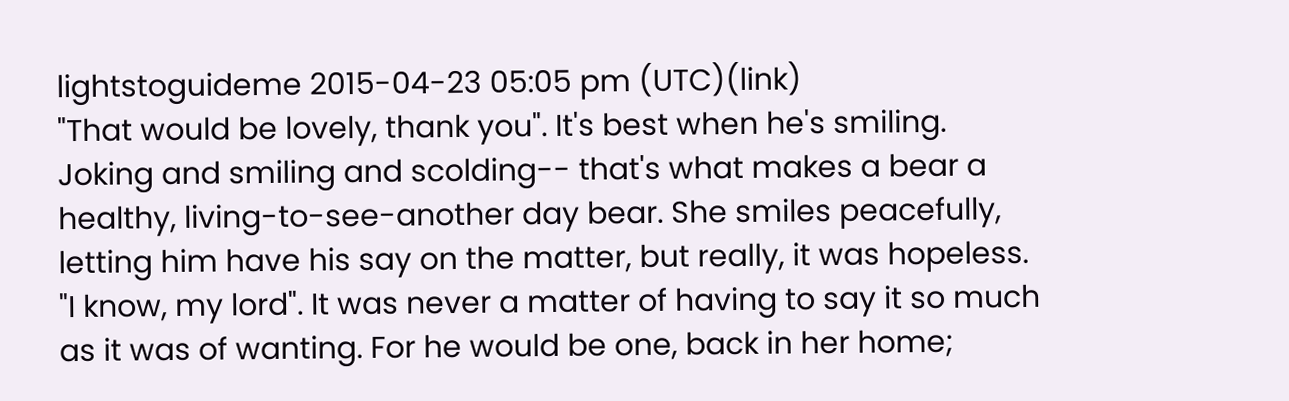lightstoguideme 2015-04-23 05:05 pm (UTC)(link)
"That would be lovely, thank you". It's best when he's smiling. Joking and smiling and scolding-- that's what makes a bear a healthy, living-to-see-another day bear. She smiles peacefully, letting him have his say on the matter, but really, it was hopeless. "I know, my lord". It was never a matter of having to say it so much as it was of wanting. For he would be one, back in her home;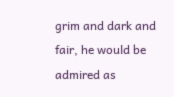grim and dark and fair, he would be admired as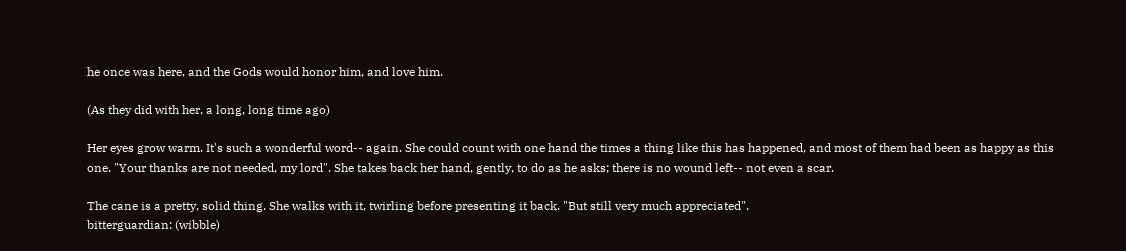he once was here, and the Gods would honor him, and love him.

(As they did with her, a long, long time ago)

Her eyes grow warm. It's such a wonderful word-- again. She could count with one hand the times a thing like this has happened, and most of them had been as happy as this one. "Your thanks are not needed, my lord". She takes back her hand, gently, to do as he asks; there is no wound left-- not even a scar.

The cane is a pretty, solid thing. She walks with it, twirling before presenting it back. "But still very much appreciated".
bitterguardian: (wibble)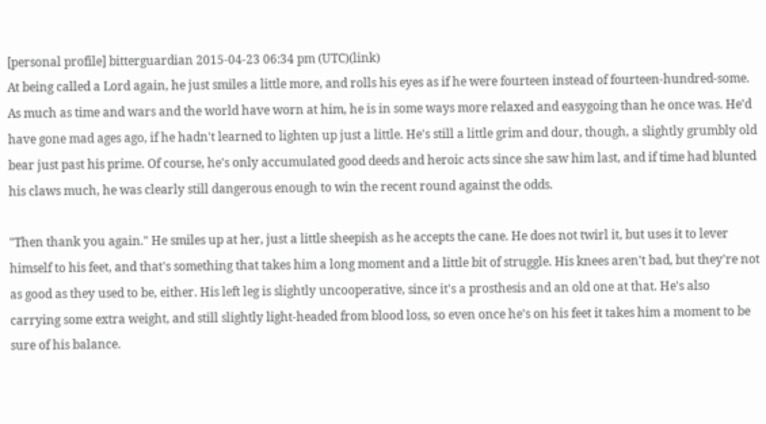[personal profile] bitterguardian 2015-04-23 06:34 pm (UTC)(link)
At being called a Lord again, he just smiles a little more, and rolls his eyes as if he were fourteen instead of fourteen-hundred-some. As much as time and wars and the world have worn at him, he is in some ways more relaxed and easygoing than he once was. He'd have gone mad ages ago, if he hadn't learned to lighten up just a little. He's still a little grim and dour, though, a slightly grumbly old bear just past his prime. Of course, he's only accumulated good deeds and heroic acts since she saw him last, and if time had blunted his claws much, he was clearly still dangerous enough to win the recent round against the odds.

"Then thank you again." He smiles up at her, just a little sheepish as he accepts the cane. He does not twirl it, but uses it to lever himself to his feet, and that's something that takes him a long moment and a little bit of struggle. His knees aren't bad, but they're not as good as they used to be, either. His left leg is slightly uncooperative, since it's a prosthesis and an old one at that. He's also carrying some extra weight, and still slightly light-headed from blood loss, so even once he's on his feet it takes him a moment to be sure of his balance.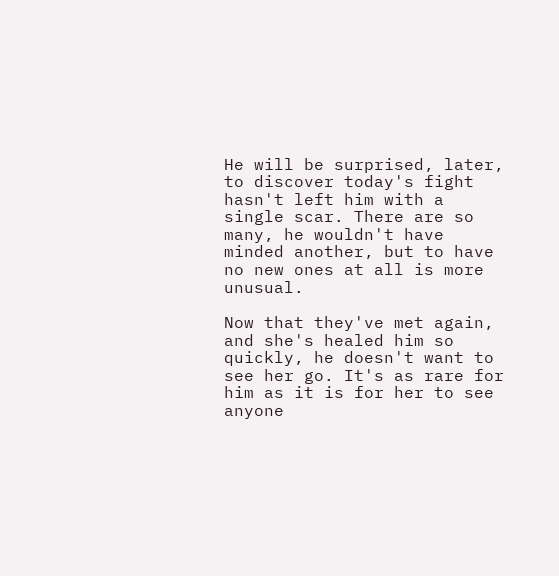He will be surprised, later, to discover today's fight hasn't left him with a single scar. There are so many, he wouldn't have minded another, but to have no new ones at all is more unusual.

Now that they've met again, and she's healed him so quickly, he doesn't want to see her go. It's as rare for him as it is for her to see anyone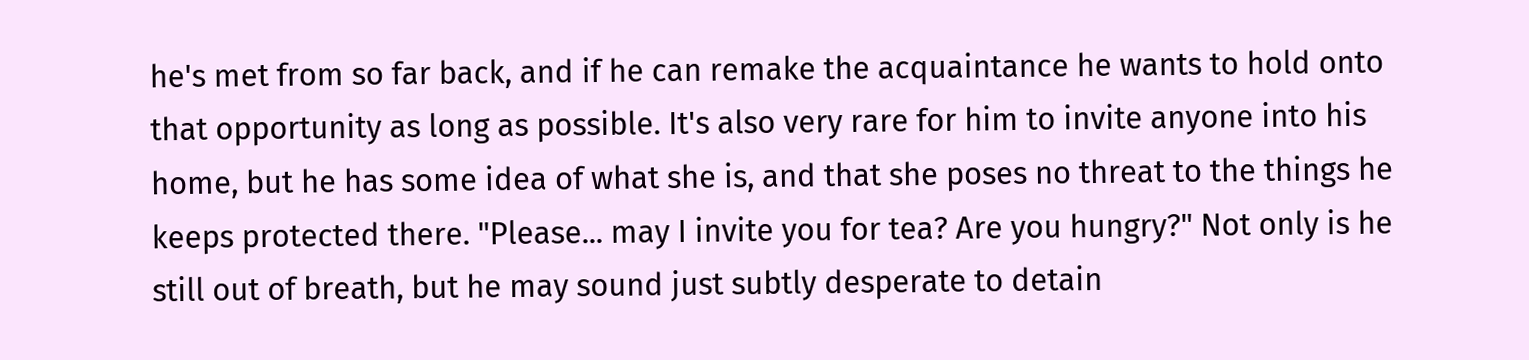he's met from so far back, and if he can remake the acquaintance he wants to hold onto that opportunity as long as possible. It's also very rare for him to invite anyone into his home, but he has some idea of what she is, and that she poses no threat to the things he keeps protected there. "Please... may I invite you for tea? Are you hungry?" Not only is he still out of breath, but he may sound just subtly desperate to detain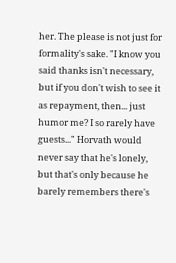her. The please is not just for formality's sake. "I know you said thanks isn't necessary, but if you don't wish to see it as repayment, then... just humor me? I so rarely have guests..." Horvath would never say that he's lonely, but that's only because he barely remembers there's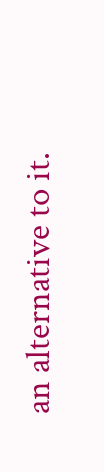an alternative to it.